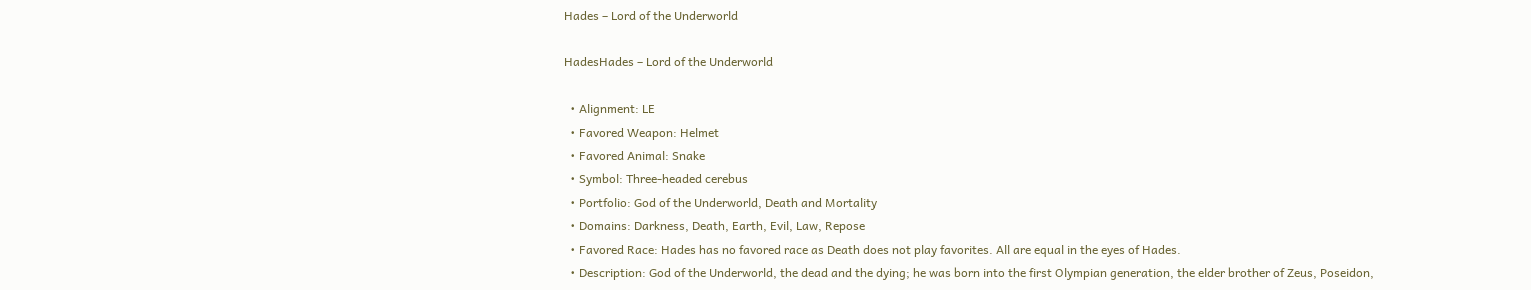Hades – Lord of the Underworld

HadesHades – Lord of the Underworld

  • Alignment: LE
  • Favored Weapon: Helmet
  • Favored Animal: Snake
  • Symbol: Three-headed cerebus
  • Portfolio: God of the Underworld, Death and Mortality
  • Domains: Darkness, Death, Earth, Evil, Law, Repose
  • Favored Race: Hades has no favored race as Death does not play favorites. All are equal in the eyes of Hades.
  • Description: God of the Underworld, the dead and the dying; he was born into the first Olympian generation, the elder brother of Zeus, Poseidon,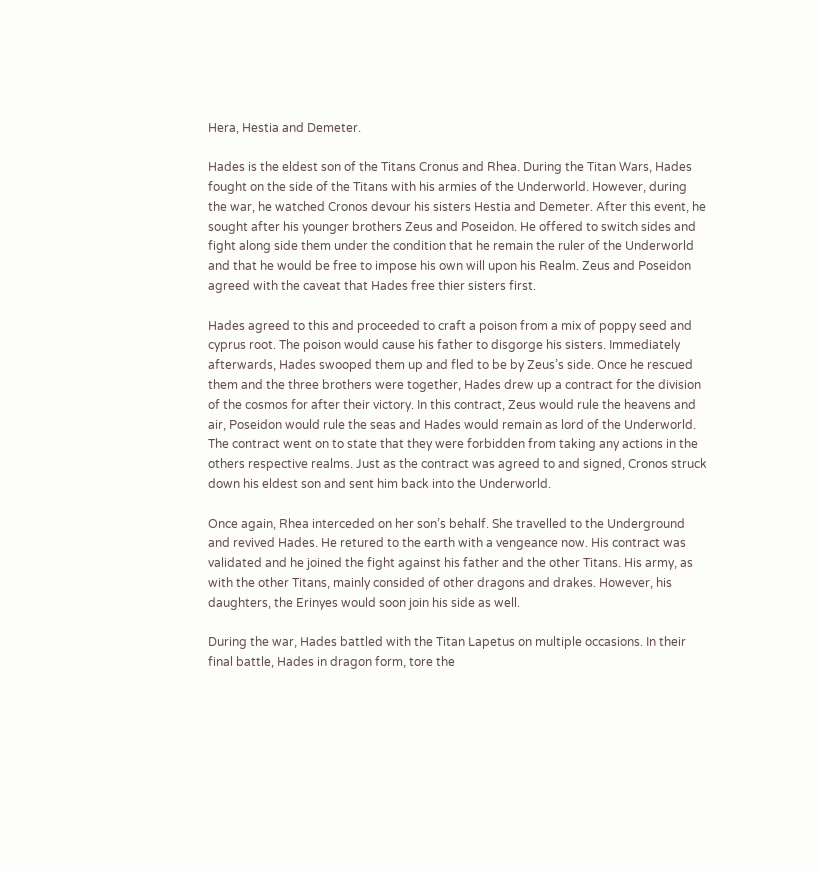Hera, Hestia and Demeter.

Hades is the eldest son of the Titans Cronus and Rhea. During the Titan Wars, Hades fought on the side of the Titans with his armies of the Underworld. However, during the war, he watched Cronos devour his sisters Hestia and Demeter. After this event, he sought after his younger brothers Zeus and Poseidon. He offered to switch sides and fight along side them under the condition that he remain the ruler of the Underworld and that he would be free to impose his own will upon his Realm. Zeus and Poseidon agreed with the caveat that Hades free thier sisters first.

Hades agreed to this and proceeded to craft a poison from a mix of poppy seed and cyprus root. The poison would cause his father to disgorge his sisters. Immediately afterwards, Hades swooped them up and fled to be by Zeus’s side. Once he rescued them and the three brothers were together, Hades drew up a contract for the division of the cosmos for after their victory. In this contract, Zeus would rule the heavens and air, Poseidon would rule the seas and Hades would remain as lord of the Underworld. The contract went on to state that they were forbidden from taking any actions in the others respective realms. Just as the contract was agreed to and signed, Cronos struck down his eldest son and sent him back into the Underworld.

Once again, Rhea interceded on her son’s behalf. She travelled to the Underground and revived Hades. He retured to the earth with a vengeance now. His contract was validated and he joined the fight against his father and the other Titans. His army, as with the other Titans, mainly consided of other dragons and drakes. However, his daughters, the Erinyes would soon join his side as well.

During the war, Hades battled with the Titan Lapetus on multiple occasions. In their final battle, Hades in dragon form, tore the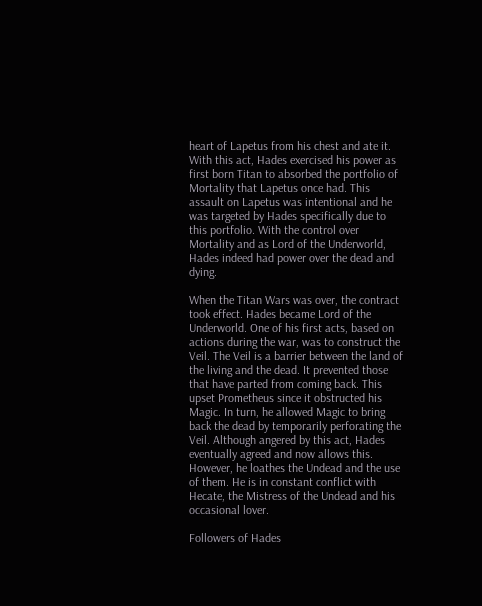heart of Lapetus from his chest and ate it. With this act, Hades exercised his power as first born Titan to absorbed the portfolio of Mortality that Lapetus once had. This assault on Lapetus was intentional and he was targeted by Hades specifically due to this portfolio. With the control over Mortality and as Lord of the Underworld, Hades indeed had power over the dead and dying.

When the Titan Wars was over, the contract took effect. Hades became Lord of the Underworld. One of his first acts, based on actions during the war, was to construct the Veil. The Veil is a barrier between the land of the living and the dead. It prevented those that have parted from coming back. This upset Prometheus since it obstructed his Magic. In turn, he allowed Magic to bring back the dead by temporarily perforating the Veil. Although angered by this act, Hades eventually agreed and now allows this. However, he loathes the Undead and the use of them. He is in constant conflict with Hecate, the Mistress of the Undead and his occasional lover.

Followers of Hades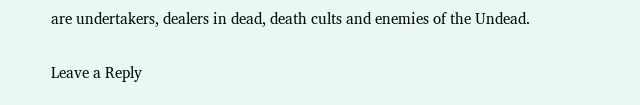are undertakers, dealers in dead, death cults and enemies of the Undead.

Leave a Reply